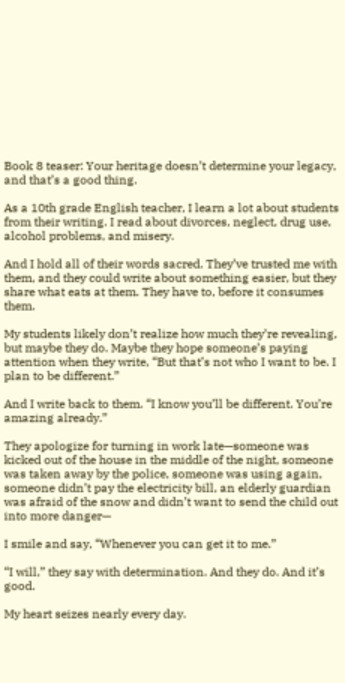Book 8 teaser: Your heritage doesn’t determine your legacy, and that’s a good thing.

As a 10th grade English teacher, I learn a lot about students from their writing. I read about divorces, neglect, drug use, alcohol problems, and misery.

And I hold all of their words sacred. They’ve trusted me with them, and they could write about something easier, but they share what eats at them. They have to, before it consumes them.

My students likely don’t realize how much they’re revealing, but maybe they do. Maybe they hope someone’s paying attention when they write, “But that’s not who I want to be. I plan to be different.”

And I write back to them. “I know you’ll be different. You’re amazing already.”

They apologize for turning in work late—someone was kicked out of the house in the middle of the night, someone was taken away by the police, someone was using again, someone didn’t pay the electricity bill, an elderly guardian was afraid of the snow and didn’t want to send the child out into more danger—

I smile and say, “Whenever you can get it to me.”

“I will,” they say with determination. And they do. And it’s good.

My heart seizes nearly every day.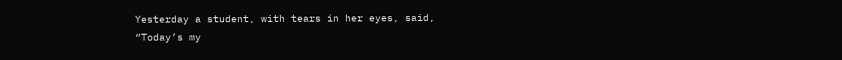Yesterday a student, with tears in her eyes, said, “Today’s my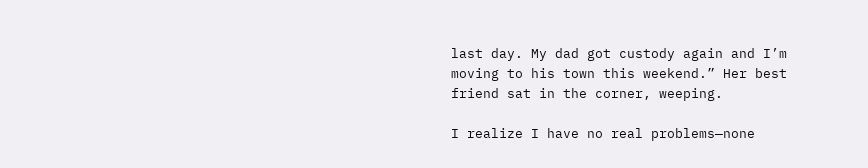last day. My dad got custody again and I’m moving to his town this weekend.” Her best friend sat in the corner, weeping.

I realize I have no real problems—none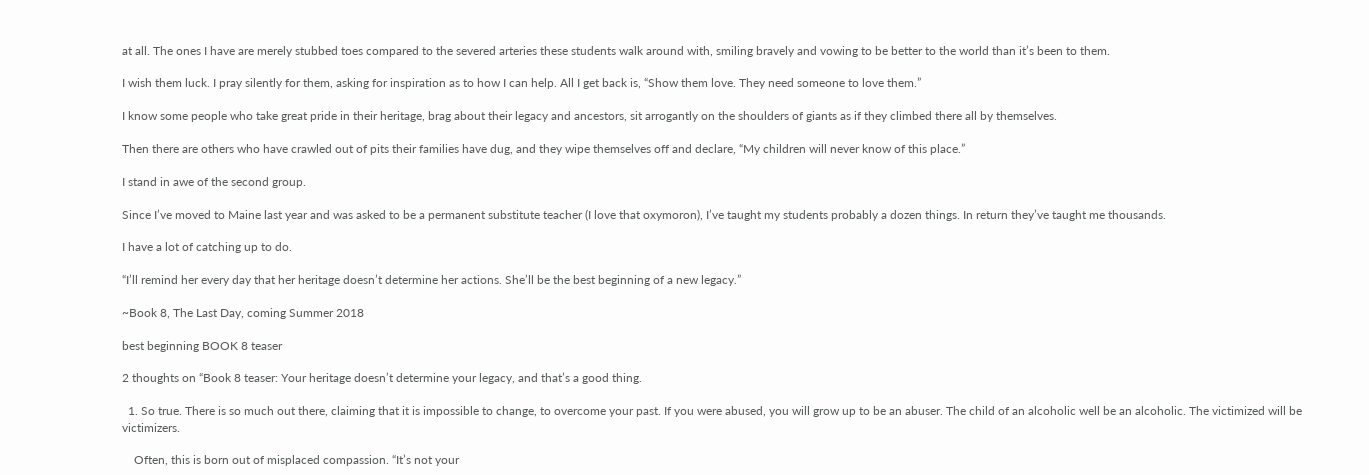at all. The ones I have are merely stubbed toes compared to the severed arteries these students walk around with, smiling bravely and vowing to be better to the world than it’s been to them.

I wish them luck. I pray silently for them, asking for inspiration as to how I can help. All I get back is, “Show them love. They need someone to love them.”

I know some people who take great pride in their heritage, brag about their legacy and ancestors, sit arrogantly on the shoulders of giants as if they climbed there all by themselves.

Then there are others who have crawled out of pits their families have dug, and they wipe themselves off and declare, “My children will never know of this place.”

I stand in awe of the second group.

Since I’ve moved to Maine last year and was asked to be a permanent substitute teacher (I love that oxymoron), I’ve taught my students probably a dozen things. In return they’ve taught me thousands.

I have a lot of catching up to do.

“I’ll remind her every day that her heritage doesn’t determine her actions. She’ll be the best beginning of a new legacy.”

~Book 8, The Last Day, coming Summer 2018

best beginning BOOK 8 teaser

2 thoughts on “Book 8 teaser: Your heritage doesn’t determine your legacy, and that’s a good thing.

  1. So true. There is so much out there, claiming that it is impossible to change, to overcome your past. If you were abused, you will grow up to be an abuser. The child of an alcoholic well be an alcoholic. The victimized will be victimizers.

    Often, this is born out of misplaced compassion. “It’s not your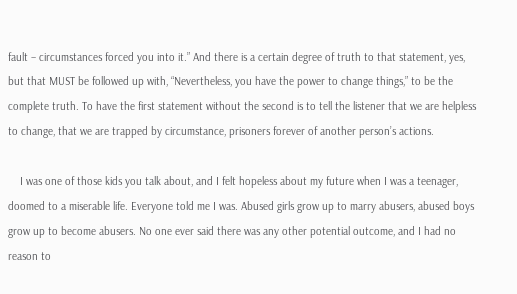fault – circumstances forced you into it.” And there is a certain degree of truth to that statement, yes, but that MUST be followed up with, “Nevertheless, you have the power to change things,” to be the complete truth. To have the first statement without the second is to tell the listener that we are helpless to change, that we are trapped by circumstance, prisoners forever of another person’s actions.

    I was one of those kids you talk about, and I felt hopeless about my future when I was a teenager, doomed to a miserable life. Everyone told me I was. Abused girls grow up to marry abusers, abused boys grow up to become abusers. No one ever said there was any other potential outcome, and I had no reason to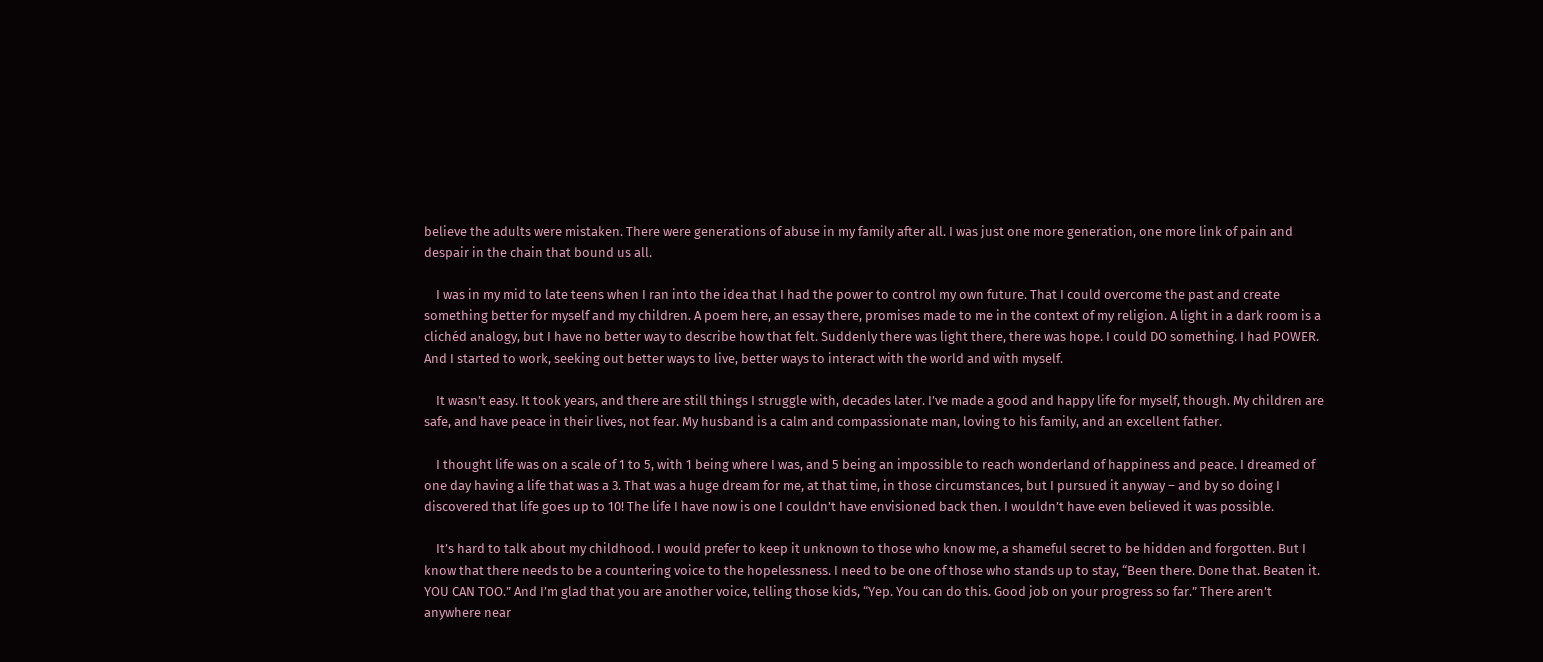believe the adults were mistaken. There were generations of abuse in my family after all. I was just one more generation, one more link of pain and despair in the chain that bound us all.

    I was in my mid to late teens when I ran into the idea that I had the power to control my own future. That I could overcome the past and create something better for myself and my children. A poem here, an essay there, promises made to me in the context of my religion. A light in a dark room is a clichéd analogy, but I have no better way to describe how that felt. Suddenly there was light there, there was hope. I could DO something. I had POWER. And I started to work, seeking out better ways to live, better ways to interact with the world and with myself.

    It wasn’t easy. It took years, and there are still things I struggle with, decades later. I’ve made a good and happy life for myself, though. My children are safe, and have peace in their lives, not fear. My husband is a calm and compassionate man, loving to his family, and an excellent father.

    I thought life was on a scale of 1 to 5, with 1 being where I was, and 5 being an impossible to reach wonderland of happiness and peace. I dreamed of one day having a life that was a 3. That was a huge dream for me, at that time, in those circumstances, but I pursued it anyway – and by so doing I discovered that life goes up to 10! The life I have now is one I couldn’t have envisioned back then. I wouldn’t have even believed it was possible.

    It’s hard to talk about my childhood. I would prefer to keep it unknown to those who know me, a shameful secret to be hidden and forgotten. But I know that there needs to be a countering voice to the hopelessness. I need to be one of those who stands up to stay, “Been there. Done that. Beaten it. YOU CAN TOO.” And I’m glad that you are another voice, telling those kids, “Yep. You can do this. Good job on your progress so far.” There aren’t anywhere near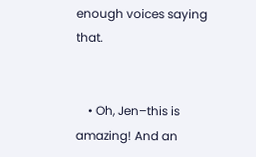enough voices saying that.


    • Oh, Jen–this is amazing! And an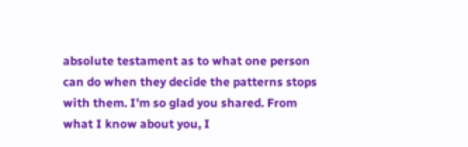absolute testament as to what one person can do when they decide the patterns stops with them. I’m so glad you shared. From what I know about you, I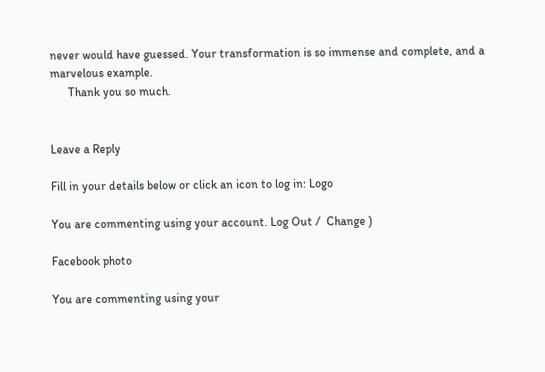never would have guessed. Your transformation is so immense and complete, and a marvelous example.
      Thank you so much.


Leave a Reply

Fill in your details below or click an icon to log in: Logo

You are commenting using your account. Log Out /  Change )

Facebook photo

You are commenting using your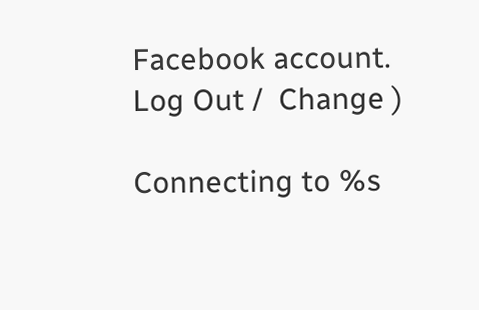Facebook account. Log Out /  Change )

Connecting to %s